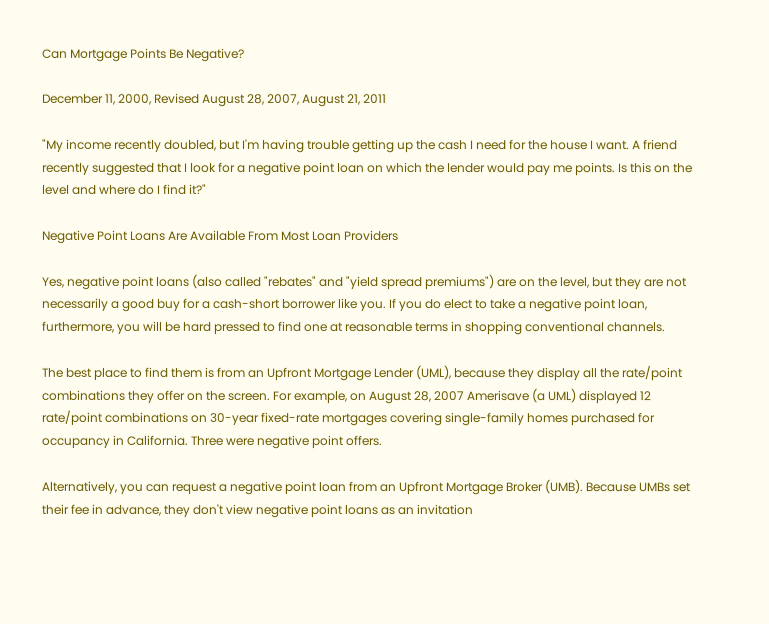Can Mortgage Points Be Negative?

December 11, 2000, Revised August 28, 2007, August 21, 2011

"My income recently doubled, but I'm having trouble getting up the cash I need for the house I want. A friend recently suggested that I look for a negative point loan on which the lender would pay me points. Is this on the level and where do I find it?"

Negative Point Loans Are Available From Most Loan Providers

Yes, negative point loans (also called "rebates" and "yield spread premiums") are on the level, but they are not necessarily a good buy for a cash-short borrower like you. If you do elect to take a negative point loan, furthermore, you will be hard pressed to find one at reasonable terms in shopping conventional channels.

The best place to find them is from an Upfront Mortgage Lender (UML), because they display all the rate/point combinations they offer on the screen. For example, on August 28, 2007 Amerisave (a UML) displayed 12 rate/point combinations on 30-year fixed-rate mortgages covering single-family homes purchased for occupancy in California. Three were negative point offers.

Alternatively, you can request a negative point loan from an Upfront Mortgage Broker (UMB). Because UMBs set their fee in advance, they don't view negative point loans as an invitation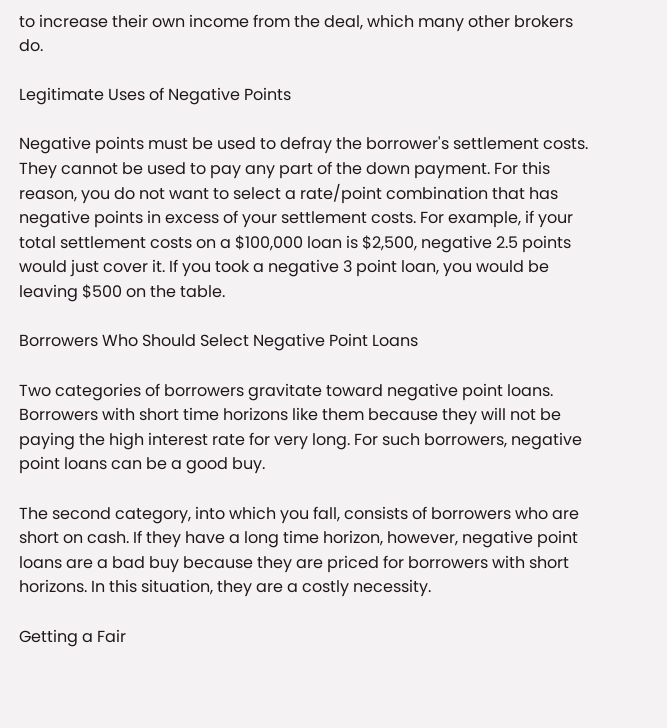to increase their own income from the deal, which many other brokers do.

Legitimate Uses of Negative Points

Negative points must be used to defray the borrower's settlement costs. They cannot be used to pay any part of the down payment. For this reason, you do not want to select a rate/point combination that has negative points in excess of your settlement costs. For example, if your total settlement costs on a $100,000 loan is $2,500, negative 2.5 points would just cover it. If you took a negative 3 point loan, you would be leaving $500 on the table.

Borrowers Who Should Select Negative Point Loans

Two categories of borrowers gravitate toward negative point loans. Borrowers with short time horizons like them because they will not be paying the high interest rate for very long. For such borrowers, negative point loans can be a good buy.

The second category, into which you fall, consists of borrowers who are short on cash. If they have a long time horizon, however, negative point loans are a bad buy because they are priced for borrowers with short horizons. In this situation, they are a costly necessity.

Getting a Fair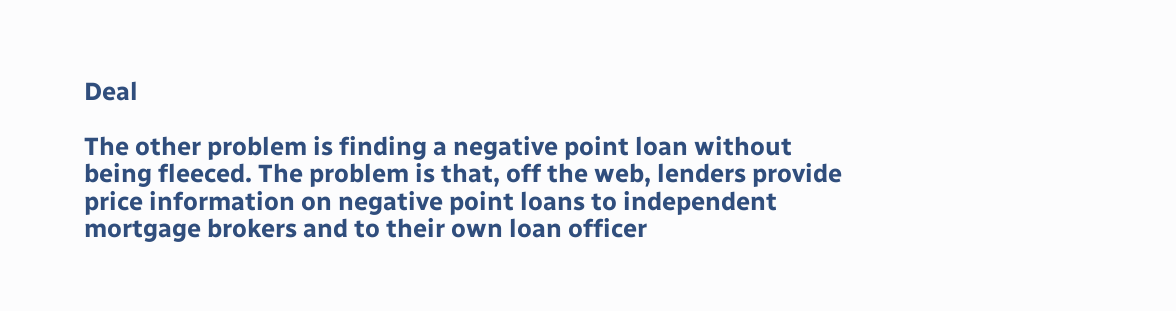Deal

The other problem is finding a negative point loan without being fleeced. The problem is that, off the web, lenders provide price information on negative point loans to independent mortgage brokers and to their own loan officer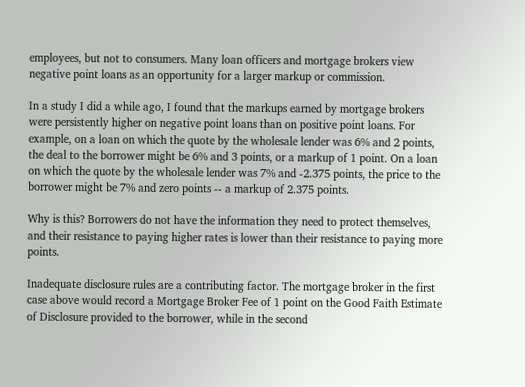employees, but not to consumers. Many loan officers and mortgage brokers view negative point loans as an opportunity for a larger markup or commission.

In a study I did a while ago, I found that the markups earned by mortgage brokers were persistently higher on negative point loans than on positive point loans. For example, on a loan on which the quote by the wholesale lender was 6% and 2 points, the deal to the borrower might be 6% and 3 points, or a markup of 1 point. On a loan on which the quote by the wholesale lender was 7% and -2.375 points, the price to the borrower might be 7% and zero points -- a markup of 2.375 points.

Why is this? Borrowers do not have the information they need to protect themselves, and their resistance to paying higher rates is lower than their resistance to paying more points.

Inadequate disclosure rules are a contributing factor. The mortgage broker in the first case above would record a Mortgage Broker Fee of 1 point on the Good Faith Estimate of Disclosure provided to the borrower, while in the second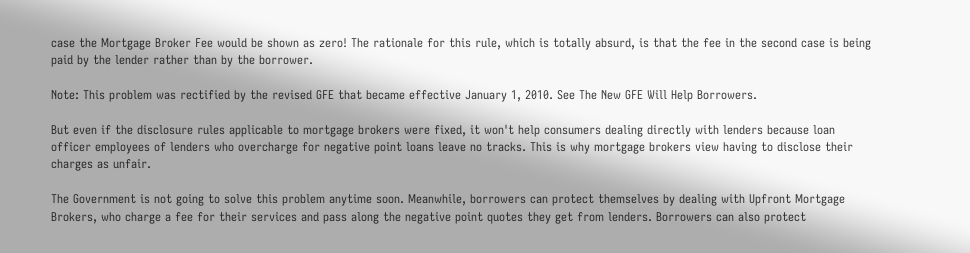case the Mortgage Broker Fee would be shown as zero! The rationale for this rule, which is totally absurd, is that the fee in the second case is being paid by the lender rather than by the borrower.

Note: This problem was rectified by the revised GFE that became effective January 1, 2010. See The New GFE Will Help Borrowers.

But even if the disclosure rules applicable to mortgage brokers were fixed, it won't help consumers dealing directly with lenders because loan officer employees of lenders who overcharge for negative point loans leave no tracks. This is why mortgage brokers view having to disclose their charges as unfair.

The Government is not going to solve this problem anytime soon. Meanwhile, borrowers can protect themselves by dealing with Upfront Mortgage Brokers, who charge a fee for their services and pass along the negative point quotes they get from lenders. Borrowers can also protect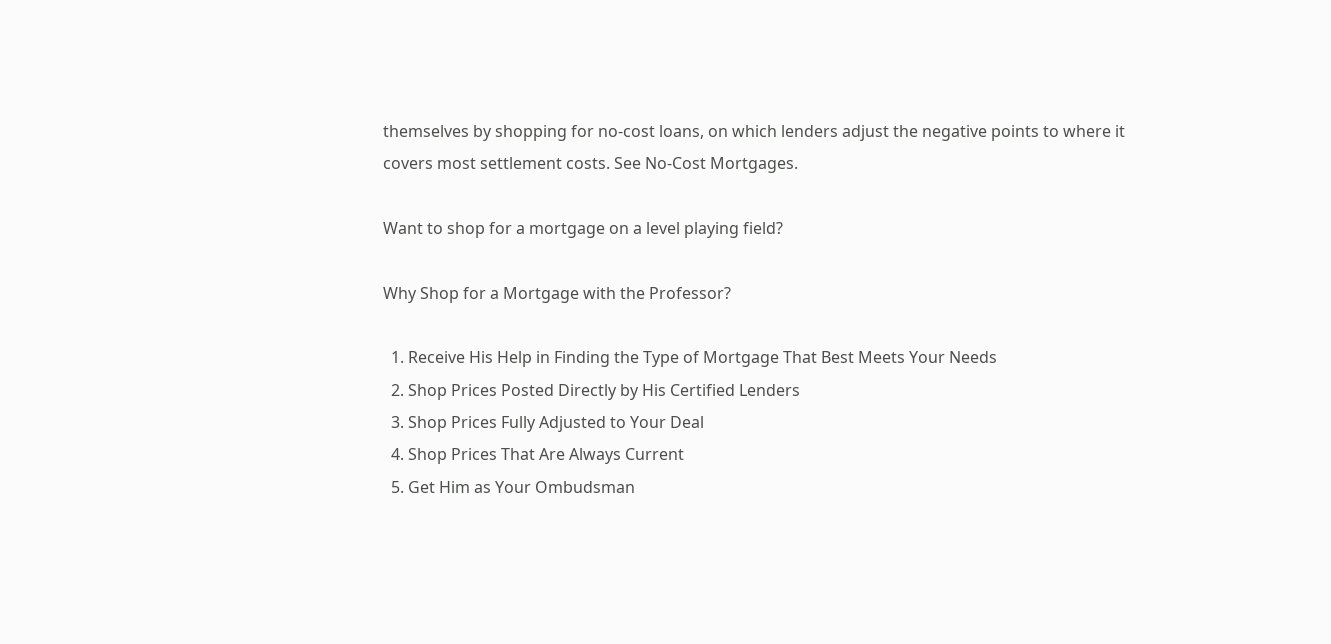themselves by shopping for no-cost loans, on which lenders adjust the negative points to where it covers most settlement costs. See No-Cost Mortgages.

Want to shop for a mortgage on a level playing field?

Why Shop for a Mortgage with the Professor?

  1. Receive His Help in Finding the Type of Mortgage That Best Meets Your Needs
  2. Shop Prices Posted Directly by His Certified Lenders
  3. Shop Prices Fully Adjusted to Your Deal
  4. Shop Prices That Are Always Current
  5. Get Him as Your Ombudsman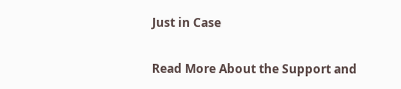Just in Case

Read More About the Support and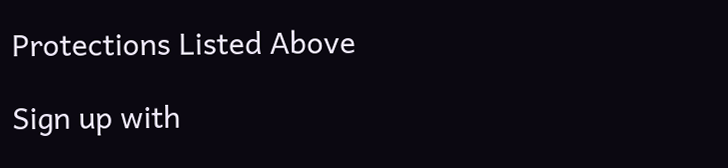Protections Listed Above

Sign up with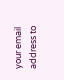your email address to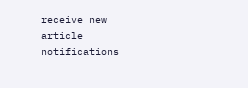receive new article notifications